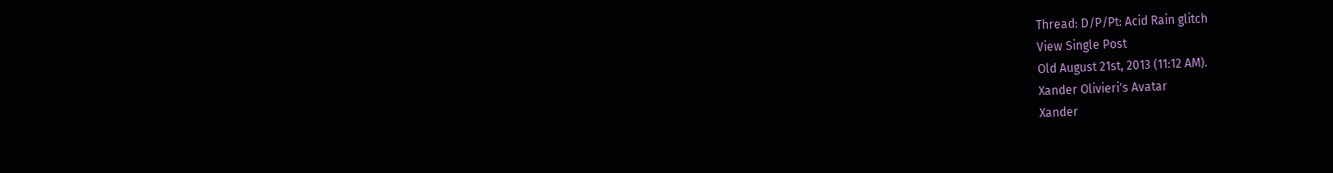Thread: D/P/Pt: Acid Rain glitch
View Single Post
Old August 21st, 2013 (11:12 AM).
Xander Olivieri's Avatar
Xander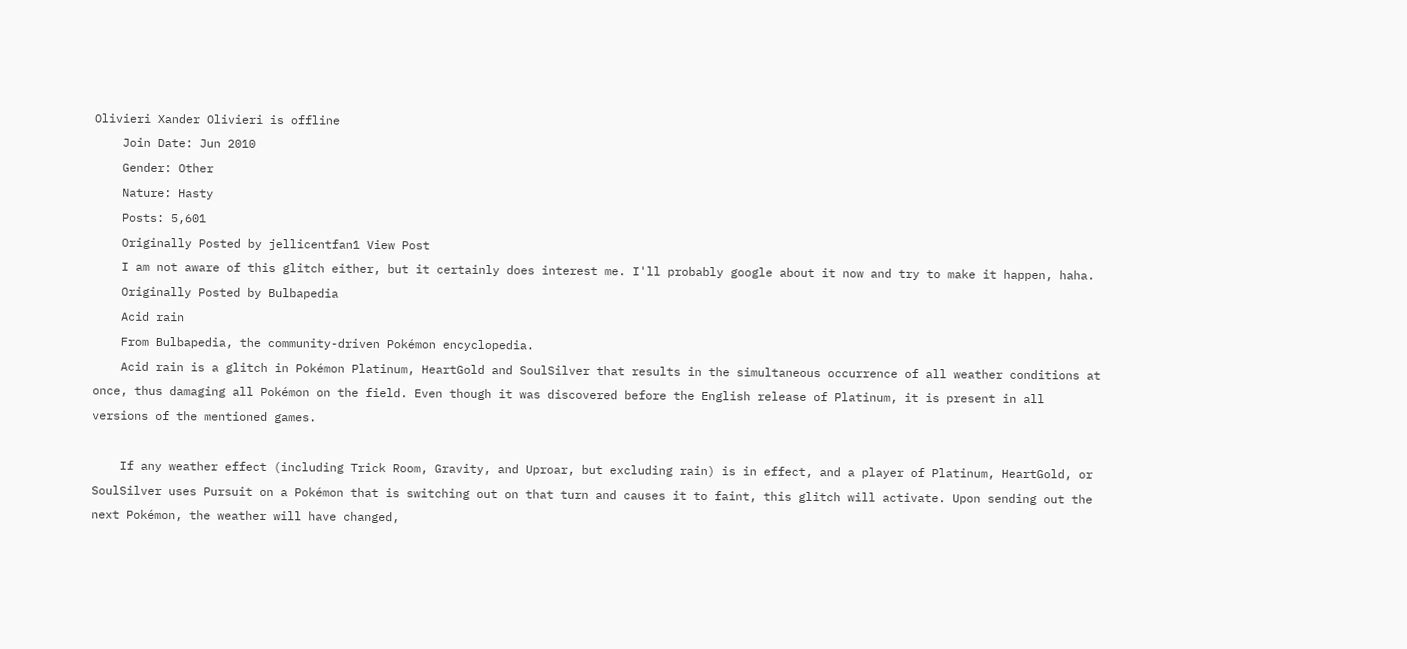Olivieri Xander Olivieri is offline
    Join Date: Jun 2010
    Gender: Other
    Nature: Hasty
    Posts: 5,601
    Originally Posted by jellicentfan1 View Post
    I am not aware of this glitch either, but it certainly does interest me. I'll probably google about it now and try to make it happen, haha.
    Originally Posted by Bulbapedia
    Acid rain
    From Bulbapedia, the community-driven Pokémon encyclopedia.
    Acid rain is a glitch in Pokémon Platinum, HeartGold and SoulSilver that results in the simultaneous occurrence of all weather conditions at once, thus damaging all Pokémon on the field. Even though it was discovered before the English release of Platinum, it is present in all versions of the mentioned games.

    If any weather effect (including Trick Room, Gravity, and Uproar, but excluding rain) is in effect, and a player of Platinum, HeartGold, or SoulSilver uses Pursuit on a Pokémon that is switching out on that turn and causes it to faint, this glitch will activate. Upon sending out the next Pokémon, the weather will have changed,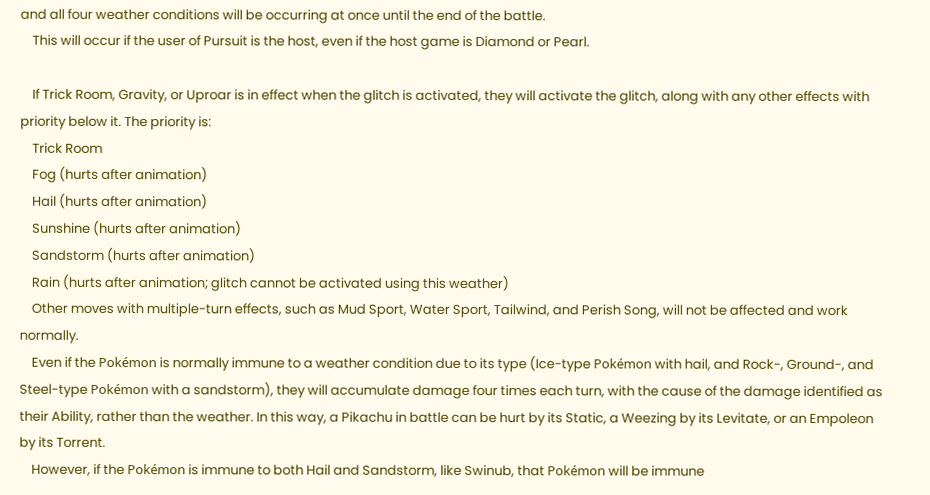and all four weather conditions will be occurring at once until the end of the battle.
    This will occur if the user of Pursuit is the host, even if the host game is Diamond or Pearl.

    If Trick Room, Gravity, or Uproar is in effect when the glitch is activated, they will activate the glitch, along with any other effects with priority below it. The priority is:
    Trick Room
    Fog (hurts after animation)
    Hail (hurts after animation)
    Sunshine (hurts after animation)
    Sandstorm (hurts after animation)
    Rain (hurts after animation; glitch cannot be activated using this weather)
    Other moves with multiple-turn effects, such as Mud Sport, Water Sport, Tailwind, and Perish Song, will not be affected and work normally.
    Even if the Pokémon is normally immune to a weather condition due to its type (Ice-type Pokémon with hail, and Rock-, Ground-, and Steel-type Pokémon with a sandstorm), they will accumulate damage four times each turn, with the cause of the damage identified as their Ability, rather than the weather. In this way, a Pikachu in battle can be hurt by its Static, a Weezing by its Levitate, or an Empoleon by its Torrent.
    However, if the Pokémon is immune to both Hail and Sandstorm, like Swinub, that Pokémon will be immune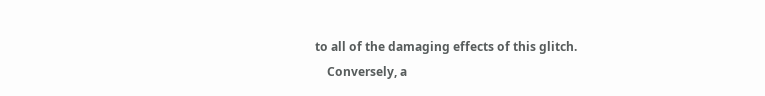to all of the damaging effects of this glitch.
    Conversely, a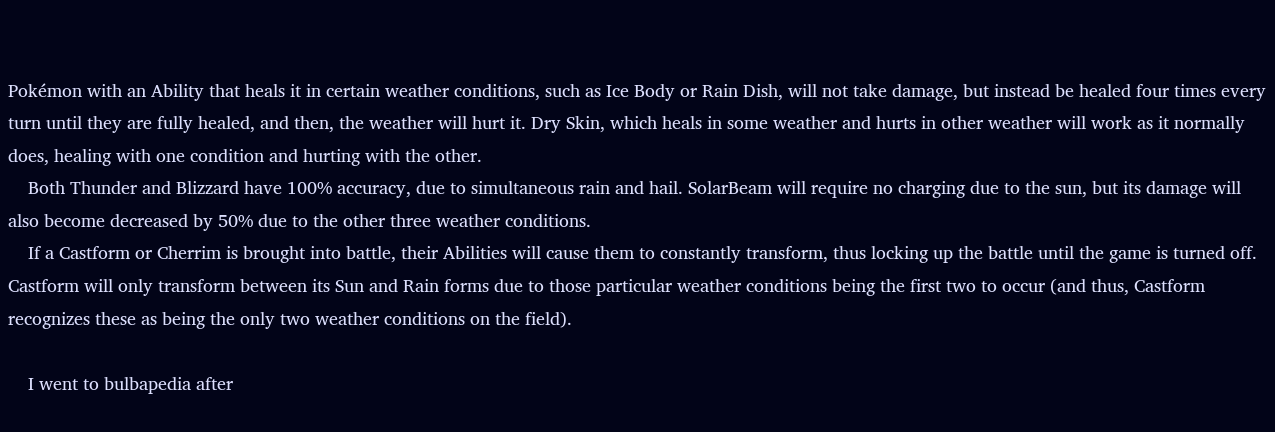Pokémon with an Ability that heals it in certain weather conditions, such as Ice Body or Rain Dish, will not take damage, but instead be healed four times every turn until they are fully healed, and then, the weather will hurt it. Dry Skin, which heals in some weather and hurts in other weather will work as it normally does, healing with one condition and hurting with the other.
    Both Thunder and Blizzard have 100% accuracy, due to simultaneous rain and hail. SolarBeam will require no charging due to the sun, but its damage will also become decreased by 50% due to the other three weather conditions.
    If a Castform or Cherrim is brought into battle, their Abilities will cause them to constantly transform, thus locking up the battle until the game is turned off. Castform will only transform between its Sun and Rain forms due to those particular weather conditions being the first two to occur (and thus, Castform recognizes these as being the only two weather conditions on the field).

    I went to bulbapedia after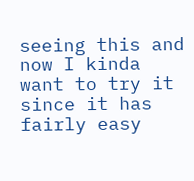seeing this and now I kinda want to try it since it has fairly easy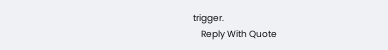trigger.
    Reply With Quote